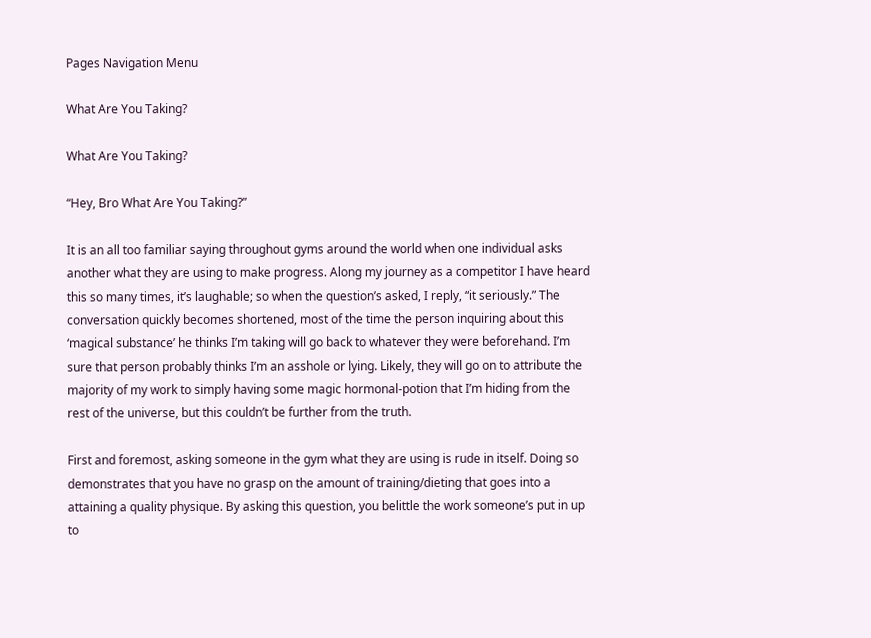Pages Navigation Menu

What Are You Taking?

What Are You Taking?

“Hey, Bro What Are You Taking?”

It is an all too familiar saying throughout gyms around the world when one individual asks another what they are using to make progress. Along my journey as a competitor I have heard this so many times, it’s laughable; so when the question’s asked, I reply, “it seriously.” The conversation quickly becomes shortened, most of the time the person inquiring about this ‘magical substance’ he thinks I’m taking will go back to whatever they were beforehand. I’m sure that person probably thinks I’m an asshole or lying. Likely, they will go on to attribute the majority of my work to simply having some magic hormonal-potion that I’m hiding from the rest of the universe, but this couldn’t be further from the truth.

First and foremost, asking someone in the gym what they are using is rude in itself. Doing so demonstrates that you have no grasp on the amount of training/dieting that goes into a attaining a quality physique. By asking this question, you belittle the work someone’s put in up to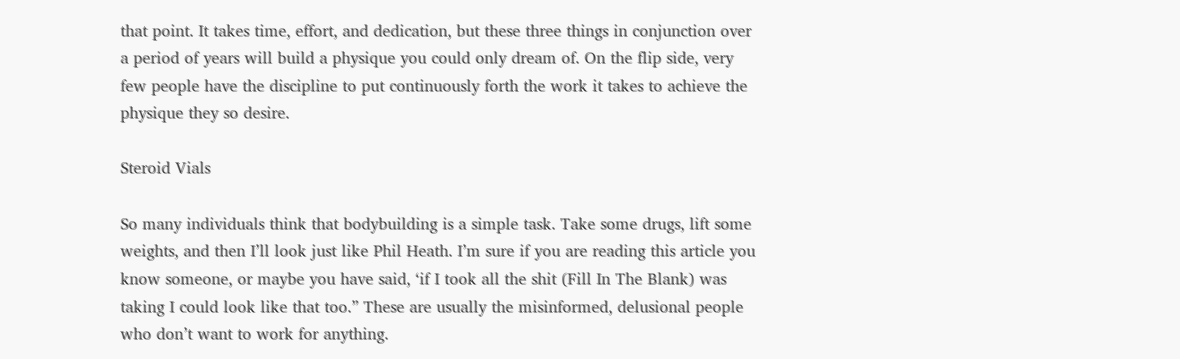that point. It takes time, effort, and dedication, but these three things in conjunction over a period of years will build a physique you could only dream of. On the flip side, very few people have the discipline to put continuously forth the work it takes to achieve the physique they so desire.

Steroid Vials

So many individuals think that bodybuilding is a simple task. Take some drugs, lift some weights, and then I’ll look just like Phil Heath. I’m sure if you are reading this article you know someone, or maybe you have said, ‘if I took all the shit (Fill In The Blank) was taking I could look like that too.” These are usually the misinformed, delusional people who don’t want to work for anything.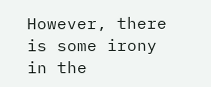However, there is some irony in the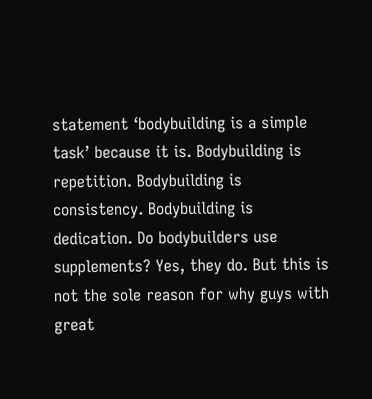statement ‘bodybuilding is a simple task’ because it is. Bodybuilding is repetition. Bodybuilding is consistency. Bodybuilding is dedication. Do bodybuilders use supplements? Yes, they do. But this is not the sole reason for why guys with great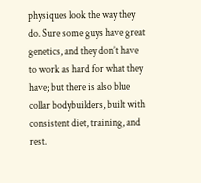physiques look the way they do. Sure some guys have great genetics, and they don’t have to work as hard for what they have; but there is also blue collar bodybuilders, built with consistent diet, training, and rest.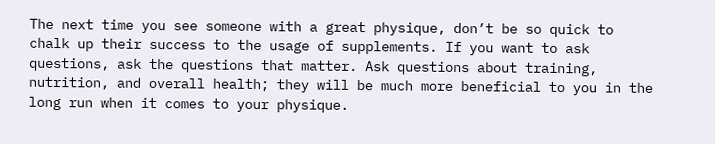The next time you see someone with a great physique, don’t be so quick to chalk up their success to the usage of supplements. If you want to ask questions, ask the questions that matter. Ask questions about training, nutrition, and overall health; they will be much more beneficial to you in the long run when it comes to your physique.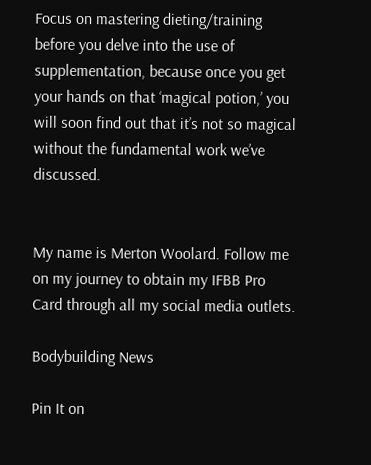Focus on mastering dieting/training before you delve into the use of supplementation, because once you get your hands on that ‘magical potion,’ you will soon find out that it’s not so magical without the fundamental work we’ve discussed.


My name is Merton Woolard. Follow me on my journey to obtain my IFBB Pro Card through all my social media outlets.

Bodybuilding News

Pin It on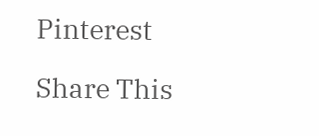Pinterest

Share This